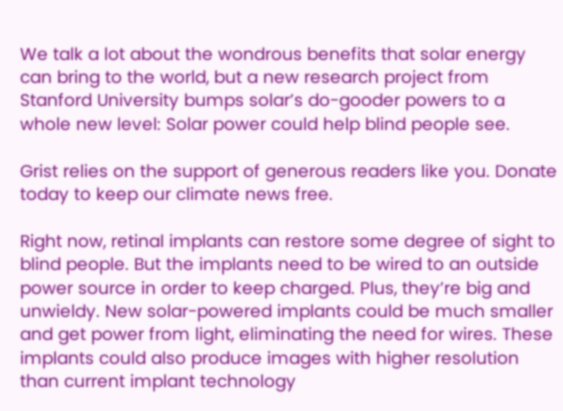We talk a lot about the wondrous benefits that solar energy can bring to the world, but a new research project from Stanford University bumps solar’s do-gooder powers to a whole new level: Solar power could help blind people see.

Grist relies on the support of generous readers like you. Donate today to keep our climate news free.

Right now, retinal implants can restore some degree of sight to blind people. But the implants need to be wired to an outside power source in order to keep charged. Plus, they’re big and unwieldy. New solar-powered implants could be much smaller and get power from light, eliminating the need for wires. These implants could also produce images with higher resolution than current implant technology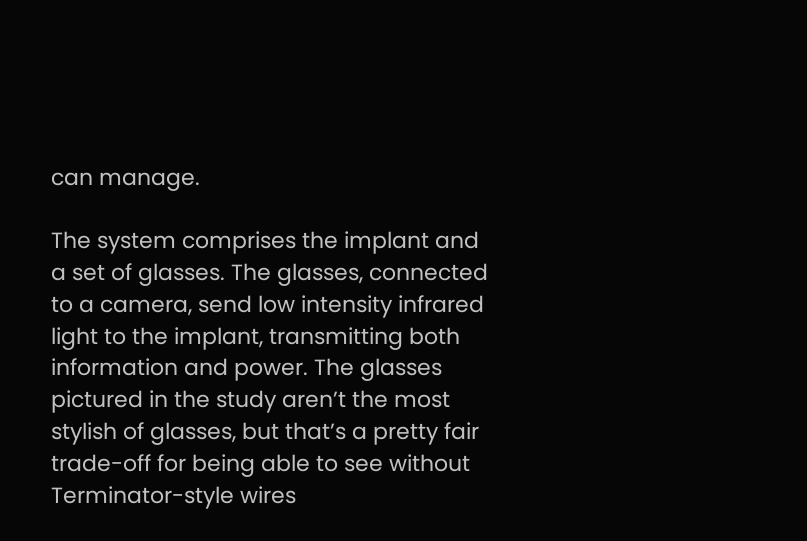can manage.

The system comprises the implant and a set of glasses. The glasses, connected to a camera, send low intensity infrared light to the implant, transmitting both information and power. The glasses pictured in the study aren’t the most stylish of glasses, but that’s a pretty fair trade-off for being able to see without Terminator-style wires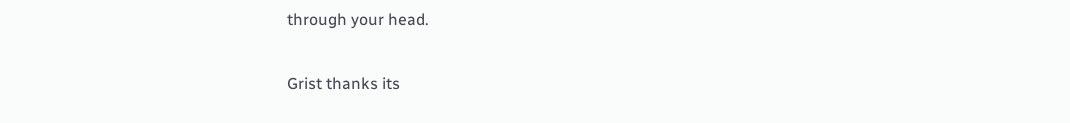through your head.

Grist thanks its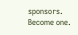sponsors. Become one.